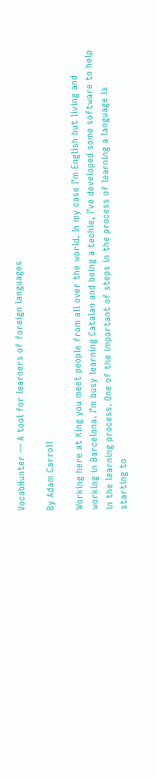VocabHunter — A tool for learners of foreign languages

By Adam Carroll

Working here at King you meet people from all over the world. In my case I’m English but living and working in Barcelona. I’m busy learning Catalan and being a techie, I’ve developed some software to help in the learning process. One of the important of steps in the process of learning a language is starting to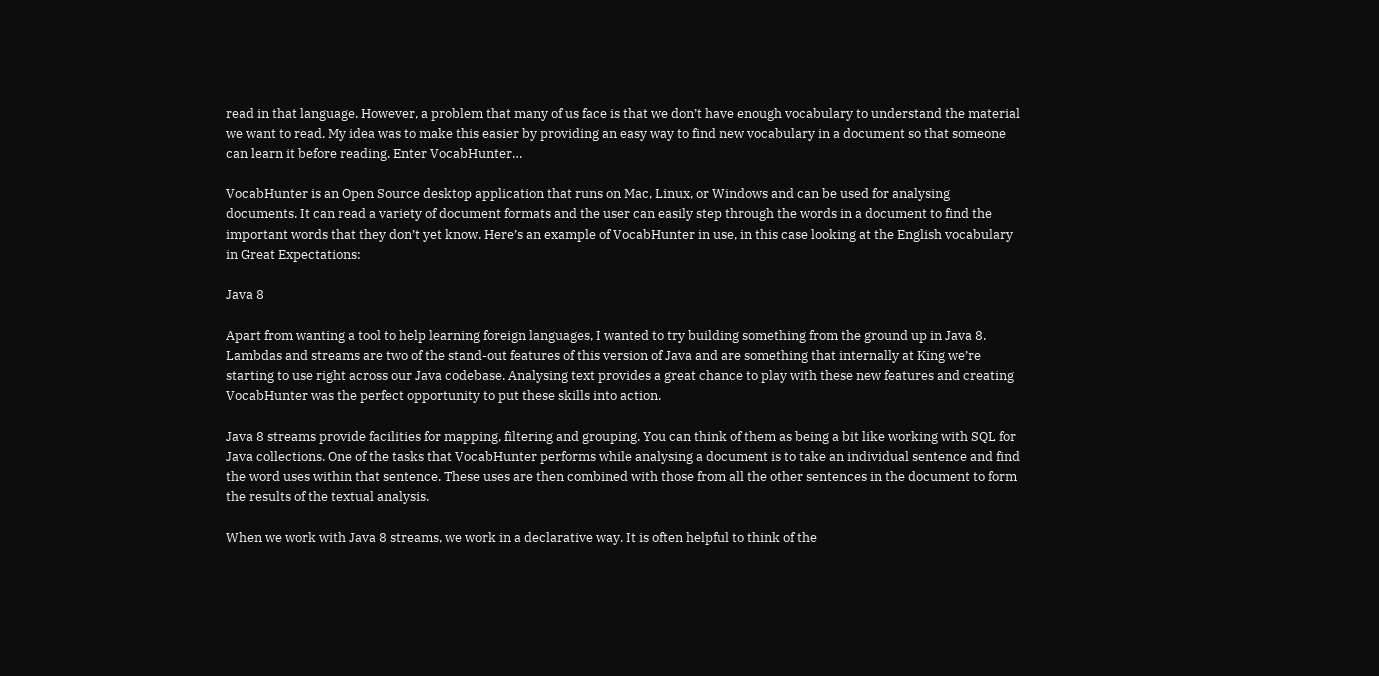read in that language. However, a problem that many of us face is that we don’t have enough vocabulary to understand the material we want to read. My idea was to make this easier by providing an easy way to find new vocabulary in a document so that someone can learn it before reading. Enter VocabHunter…

VocabHunter is an Open Source desktop application that runs on Mac, Linux, or Windows and can be used for analysing documents. It can read a variety of document formats and the user can easily step through the words in a document to find the important words that they don’t yet know. Here’s an example of VocabHunter in use, in this case looking at the English vocabulary in Great Expectations:

Java 8

Apart from wanting a tool to help learning foreign languages, I wanted to try building something from the ground up in Java 8. Lambdas and streams are two of the stand-out features of this version of Java and are something that internally at King we’re starting to use right across our Java codebase. Analysing text provides a great chance to play with these new features and creating VocabHunter was the perfect opportunity to put these skills into action.

Java 8 streams provide facilities for mapping, filtering and grouping. You can think of them as being a bit like working with SQL for Java collections. One of the tasks that VocabHunter performs while analysing a document is to take an individual sentence and find the word uses within that sentence. These uses are then combined with those from all the other sentences in the document to form the results of the textual analysis.

When we work with Java 8 streams, we work in a declarative way. It is often helpful to think of the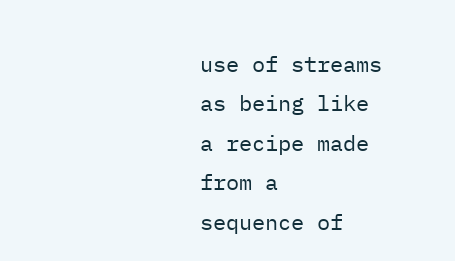use of streams as being like a recipe made from a sequence of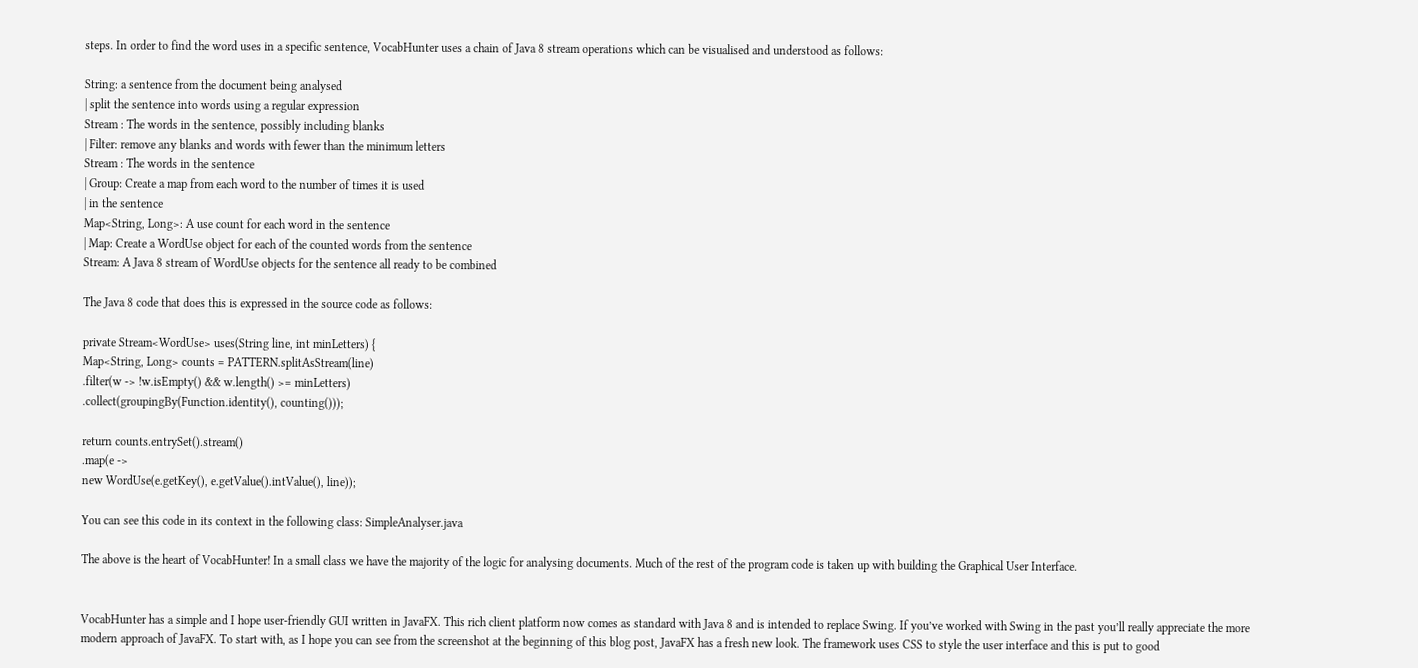steps. In order to find the word uses in a specific sentence, VocabHunter uses a chain of Java 8 stream operations which can be visualised and understood as follows:

String: a sentence from the document being analysed
| split the sentence into words using a regular expression
Stream : The words in the sentence, possibly including blanks
| Filter: remove any blanks and words with fewer than the minimum letters
Stream : The words in the sentence
| Group: Create a map from each word to the number of times it is used
| in the sentence
Map<String, Long>: A use count for each word in the sentence
| Map: Create a WordUse object for each of the counted words from the sentence
Stream: A Java 8 stream of WordUse objects for the sentence all ready to be combined

The Java 8 code that does this is expressed in the source code as follows:

private Stream<WordUse> uses(String line, int minLetters) {
Map<String, Long> counts = PATTERN.splitAsStream(line)
.filter(w -> !w.isEmpty() && w.length() >= minLetters)
.collect(groupingBy(Function.identity(), counting()));

return counts.entrySet().stream()
.map(e ->
new WordUse(e.getKey(), e.getValue().intValue(), line));

You can see this code in its context in the following class: SimpleAnalyser.java

The above is the heart of VocabHunter! In a small class we have the majority of the logic for analysing documents. Much of the rest of the program code is taken up with building the Graphical User Interface.


VocabHunter has a simple and I hope user-friendly GUI written in JavaFX. This rich client platform now comes as standard with Java 8 and is intended to replace Swing. If you’ve worked with Swing in the past you’ll really appreciate the more modern approach of JavaFX. To start with, as I hope you can see from the screenshot at the beginning of this blog post, JavaFX has a fresh new look. The framework uses CSS to style the user interface and this is put to good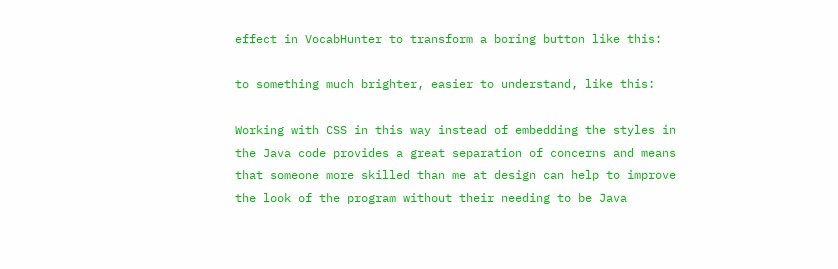effect in VocabHunter to transform a boring button like this:

to something much brighter, easier to understand, like this:

Working with CSS in this way instead of embedding the styles in the Java code provides a great separation of concerns and means that someone more skilled than me at design can help to improve the look of the program without their needing to be Java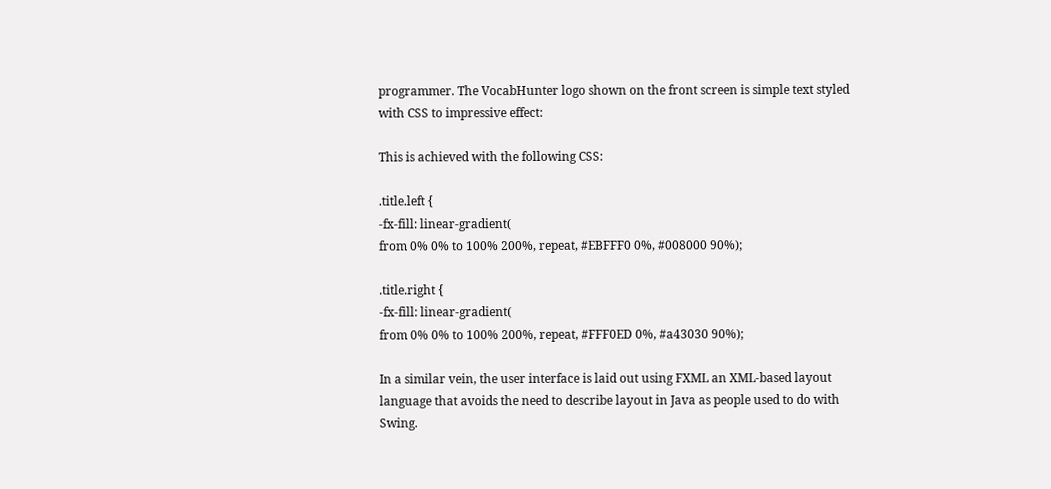programmer. The VocabHunter logo shown on the front screen is simple text styled with CSS to impressive effect:

This is achieved with the following CSS:

.title.left {
-fx-fill: linear-gradient(
from 0% 0% to 100% 200%, repeat, #EBFFF0 0%, #008000 90%);

.title.right {
-fx-fill: linear-gradient(
from 0% 0% to 100% 200%, repeat, #FFF0ED 0%, #a43030 90%);

In a similar vein, the user interface is laid out using FXML an XML-based layout language that avoids the need to describe layout in Java as people used to do with Swing.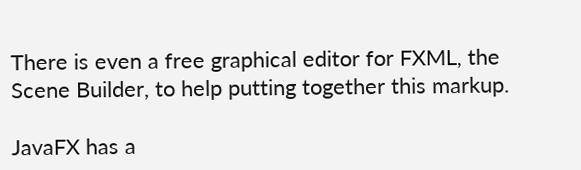There is even a free graphical editor for FXML, the Scene Builder, to help putting together this markup.

JavaFX has a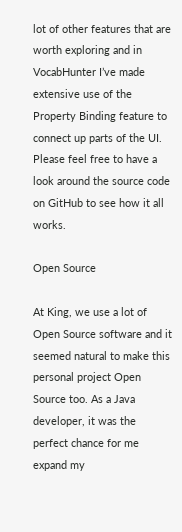lot of other features that are worth exploring and in VocabHunter I’ve made extensive use of the Property Binding feature to connect up parts of the UI. Please feel free to have a look around the source code on GitHub to see how it all works.

Open Source

At King, we use a lot of Open Source software and it seemed natural to make this personal project Open Source too. As a Java developer, it was the perfect chance for me expand my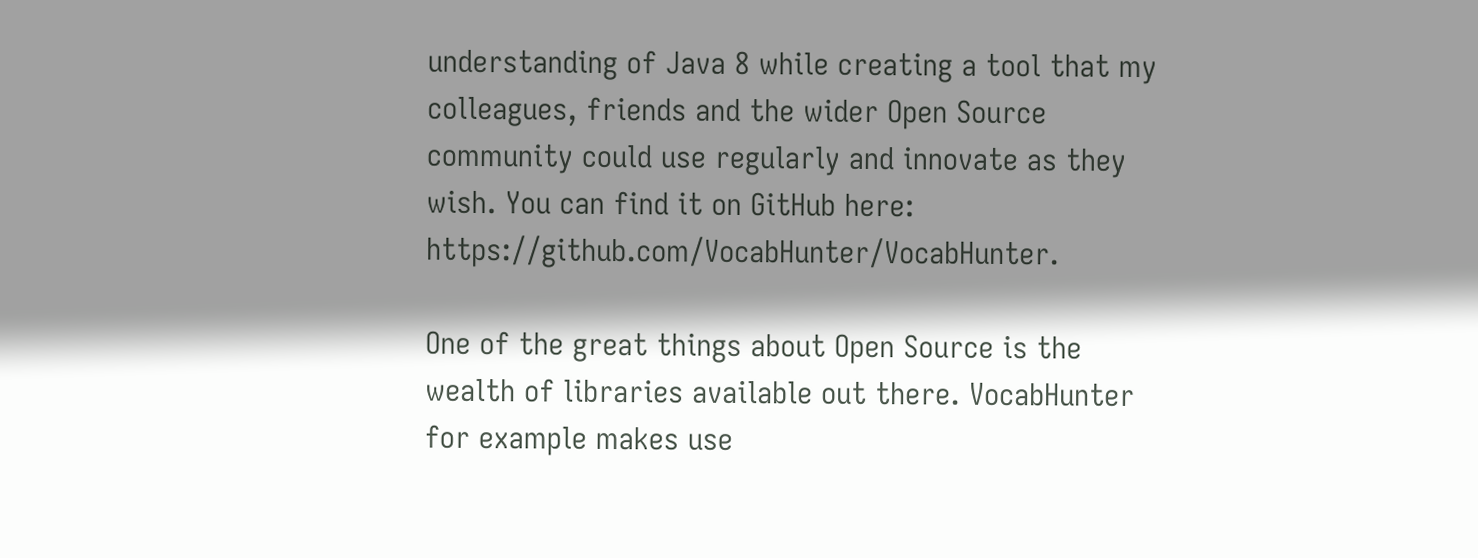understanding of Java 8 while creating a tool that my colleagues, friends and the wider Open Source community could use regularly and innovate as they wish. You can find it on GitHub here: https://github.com/VocabHunter/VocabHunter.

One of the great things about Open Source is the wealth of libraries available out there. VocabHunter for example makes use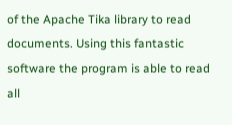of the Apache Tika library to read documents. Using this fantastic software the program is able to read all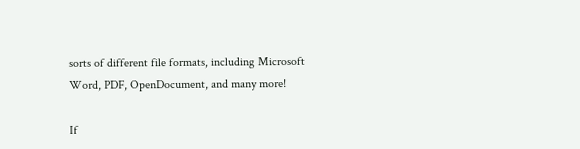sorts of different file formats, including Microsoft Word, PDF, OpenDocument, and many more!

If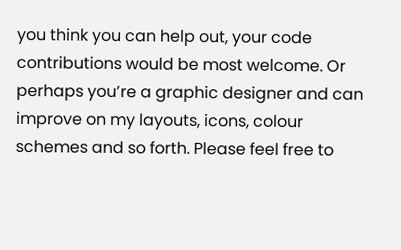you think you can help out, your code contributions would be most welcome. Or perhaps you’re a graphic designer and can improve on my layouts, icons, colour schemes and so forth. Please feel free to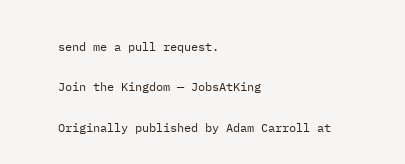send me a pull request.

Join the Kingdom — JobsAtKing

Originally published by Adam Carroll at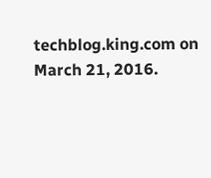techblog.king.com on March 21, 2016.